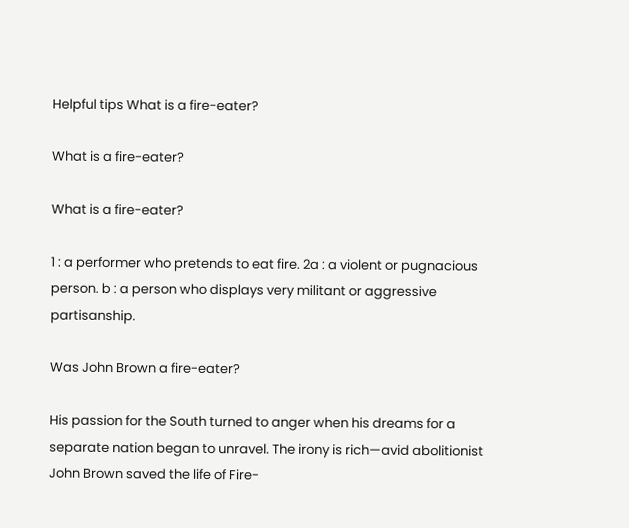Helpful tips What is a fire-eater?

What is a fire-eater?

What is a fire-eater?

1 : a performer who pretends to eat fire. 2a : a violent or pugnacious person. b : a person who displays very militant or aggressive partisanship.

Was John Brown a fire-eater?

His passion for the South turned to anger when his dreams for a separate nation began to unravel. The irony is rich—avid abolitionist John Brown saved the life of Fire-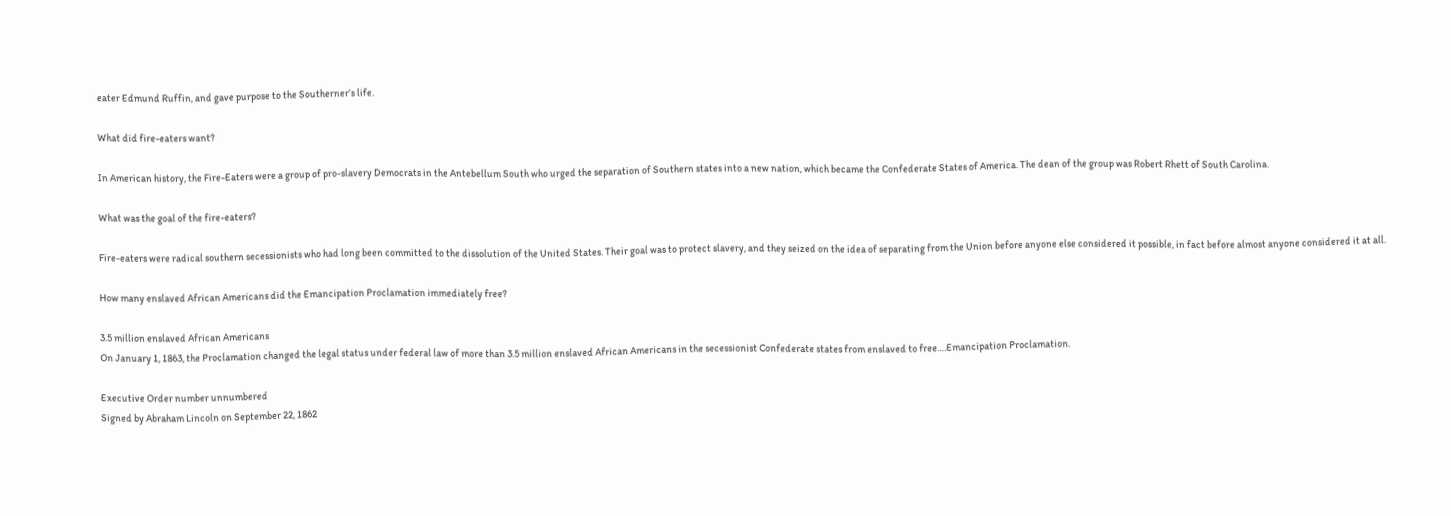eater Edmund Ruffin, and gave purpose to the Southerner’s life.

What did fire-eaters want?

In American history, the Fire-Eaters were a group of pro-slavery Democrats in the Antebellum South who urged the separation of Southern states into a new nation, which became the Confederate States of America. The dean of the group was Robert Rhett of South Carolina.

What was the goal of the fire-eaters?

Fire-eaters were radical southern secessionists who had long been committed to the dissolution of the United States. Their goal was to protect slavery, and they seized on the idea of separating from the Union before anyone else considered it possible, in fact before almost anyone considered it at all.

How many enslaved African Americans did the Emancipation Proclamation immediately free?

3.5 million enslaved African Americans
On January 1, 1863, the Proclamation changed the legal status under federal law of more than 3.5 million enslaved African Americans in the secessionist Confederate states from enslaved to free….Emancipation Proclamation.

Executive Order number unnumbered
Signed by Abraham Lincoln on September 22, 1862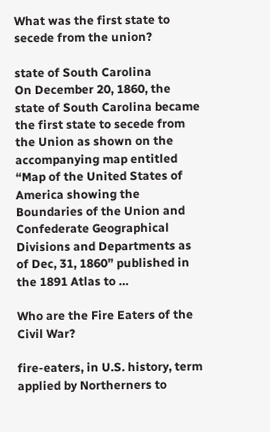What was the first state to secede from the union?

state of South Carolina
On December 20, 1860, the state of South Carolina became the first state to secede from the Union as shown on the accompanying map entitled “Map of the United States of America showing the Boundaries of the Union and Confederate Geographical Divisions and Departments as of Dec, 31, 1860” published in the 1891 Atlas to …

Who are the Fire Eaters of the Civil War?

fire-eaters, in U.S. history, term applied by Northerners to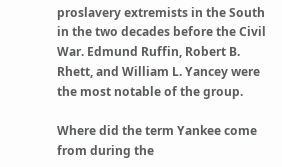proslavery extremists in the South in the two decades before the Civil War. Edmund Ruffin, Robert B. Rhett, and William L. Yancey were the most notable of the group.

Where did the term Yankee come from during the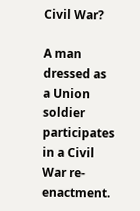Civil War?

A man dressed as a Union soldier participates in a Civil War re-enactment.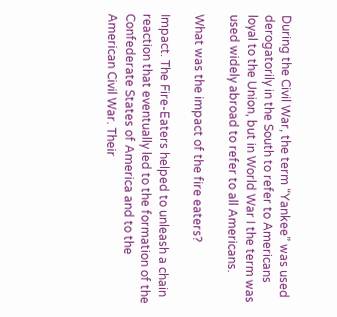During the Civil War, the term “Yankee” was used derogatorily in the South to refer to Americans loyal to the Union, but in World War I the term was used widely abroad to refer to all Americans.

What was the impact of the fire eaters?

Impact. The Fire-Eaters helped to unleash a chain reaction that eventually led to the formation of the Confederate States of America and to the American Civil War. Their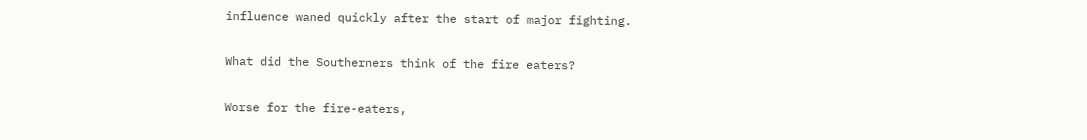influence waned quickly after the start of major fighting.

What did the Southerners think of the fire eaters?

Worse for the fire-eaters,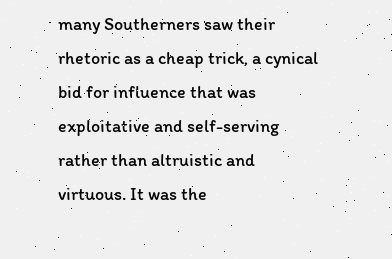many Southerners saw their rhetoric as a cheap trick, a cynical bid for influence that was exploitative and self-serving rather than altruistic and virtuous. It was the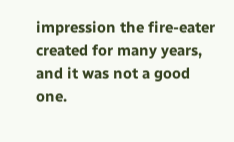impression the fire-eater created for many years, and it was not a good one.